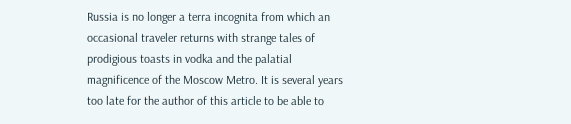Russia is no longer a terra incognita from which an occasional traveler returns with strange tales of prodigious toasts in vodka and the palatial magnificence of the Moscow Metro. It is several years too late for the author of this article to be able to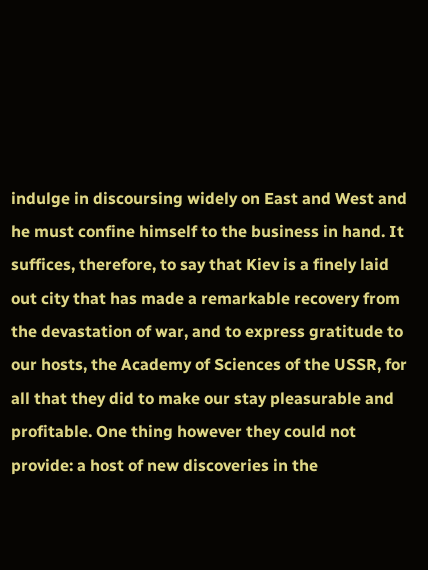indulge in discoursing widely on East and West and he must confine himself to the business in hand. It suffices, therefore, to say that Kiev is a finely laid out city that has made a remarkable recovery from the devastation of war, and to express gratitude to our hosts, the Academy of Sciences of the USSR, for all that they did to make our stay pleasurable and profitable. One thing however they could not provide: a host of new discoveries in the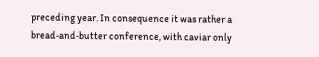preceding year. In consequence it was rather a bread‐and‐butter conference, with caviar only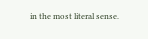in the most literal sense.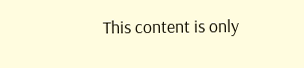This content is only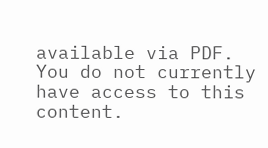available via PDF.
You do not currently have access to this content.